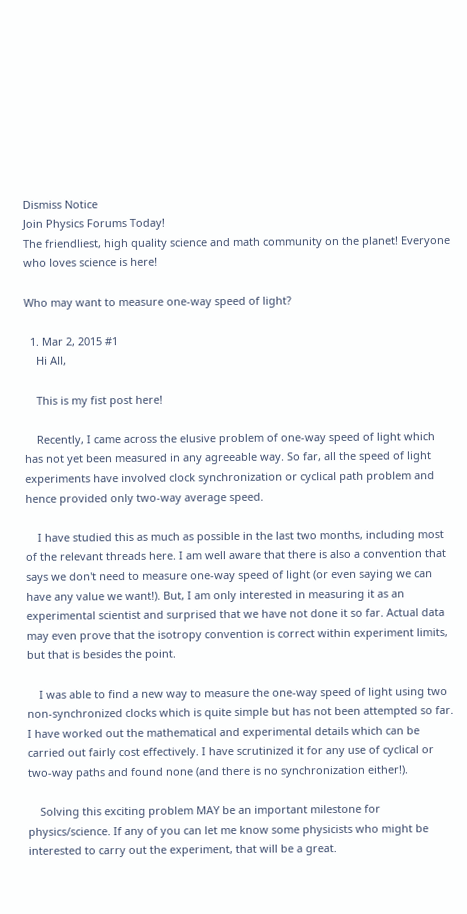Dismiss Notice
Join Physics Forums Today!
The friendliest, high quality science and math community on the planet! Everyone who loves science is here!

Who may want to measure one-way speed of light?

  1. Mar 2, 2015 #1
    Hi All,

    This is my fist post here!

    Recently, I came across the elusive problem of one-way speed of light which has not yet been measured in any agreeable way. So far, all the speed of light experiments have involved clock synchronization or cyclical path problem and hence provided only two-way average speed.

    I have studied this as much as possible in the last two months, including most of the relevant threads here. I am well aware that there is also a convention that says we don't need to measure one-way speed of light (or even saying we can have any value we want!). But, I am only interested in measuring it as an experimental scientist and surprised that we have not done it so far. Actual data may even prove that the isotropy convention is correct within experiment limits, but that is besides the point.

    I was able to find a new way to measure the one-way speed of light using two non-synchronized clocks which is quite simple but has not been attempted so far. I have worked out the mathematical and experimental details which can be carried out fairly cost effectively. I have scrutinized it for any use of cyclical or two-way paths and found none (and there is no synchronization either!).

    Solving this exciting problem MAY be an important milestone for physics/science. If any of you can let me know some physicists who might be interested to carry out the experiment, that will be a great.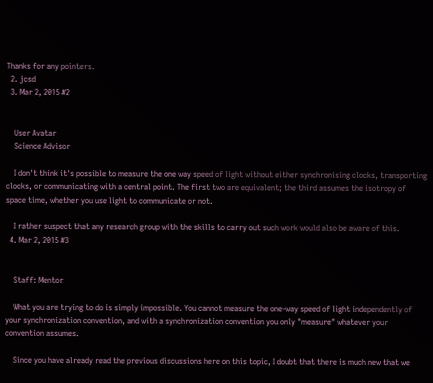Thanks for any pointers.
  2. jcsd
  3. Mar 2, 2015 #2


    User Avatar
    Science Advisor

    I don't think it's possible to measure the one way speed of light without either synchronising clocks, transporting clocks, or communicating with a central point. The first two are equivalent; the third assumes the isotropy of space time, whether you use light to communicate or not.

    I rather suspect that any research group with the skills to carry out such work would also be aware of this.
  4. Mar 2, 2015 #3


    Staff: Mentor

    What you are trying to do is simply impossible. You cannot measure the one-way speed of light independently of your synchronization convention, and with a synchronization convention you only "measure" whatever your convention assumes.

    Since you have already read the previous discussions here on this topic, I doubt that there is much new that we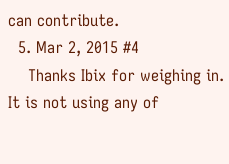can contribute.
  5. Mar 2, 2015 #4
    Thanks Ibix for weighing in. It is not using any of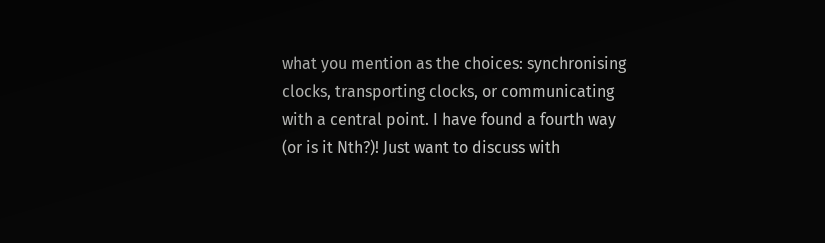what you mention as the choices: synchronising clocks, transporting clocks, or communicating with a central point. I have found a fourth way (or is it Nth?)! Just want to discuss with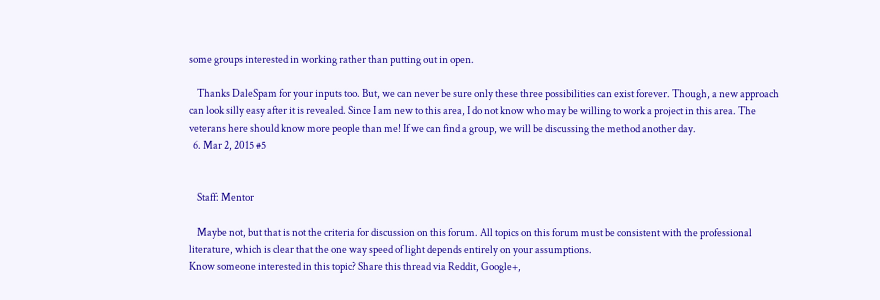some groups interested in working rather than putting out in open.

    Thanks DaleSpam for your inputs too. But, we can never be sure only these three possibilities can exist forever. Though, a new approach can look silly easy after it is revealed. Since I am new to this area, I do not know who may be willing to work a project in this area. The veterans here should know more people than me! If we can find a group, we will be discussing the method another day.
  6. Mar 2, 2015 #5


    Staff: Mentor

    Maybe not, but that is not the criteria for discussion on this forum. All topics on this forum must be consistent with the professional literature, which is clear that the one way speed of light depends entirely on your assumptions.
Know someone interested in this topic? Share this thread via Reddit, Google+,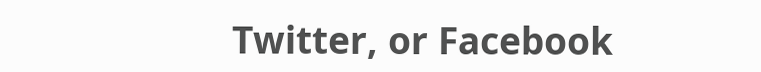Twitter, or Facebook